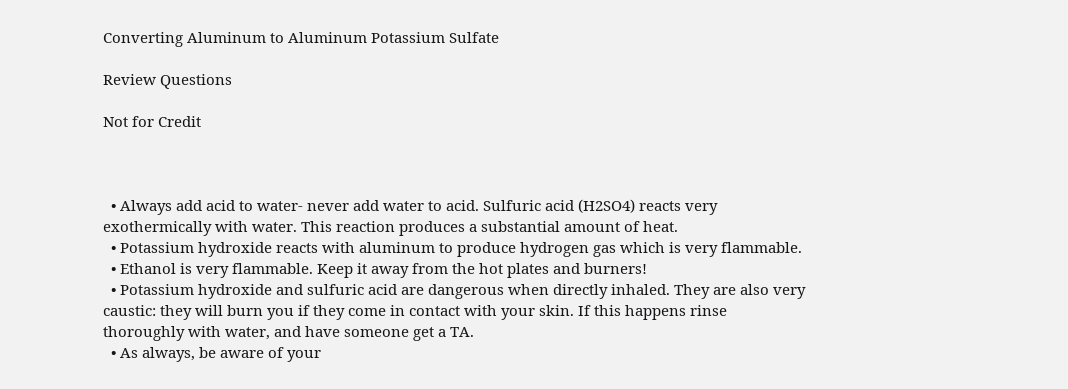Converting Aluminum to Aluminum Potassium Sulfate

Review Questions

Not for Credit



  • Always add acid to water- never add water to acid. Sulfuric acid (H2SO4) reacts very exothermically with water. This reaction produces a substantial amount of heat.
  • Potassium hydroxide reacts with aluminum to produce hydrogen gas which is very flammable.
  • Ethanol is very flammable. Keep it away from the hot plates and burners!
  • Potassium hydroxide and sulfuric acid are dangerous when directly inhaled. They are also very caustic: they will burn you if they come in contact with your skin. If this happens rinse thoroughly with water, and have someone get a TA.
  • As always, be aware of your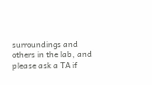surroundings and others in the lab, and please ask a TA if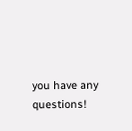you have any questions!